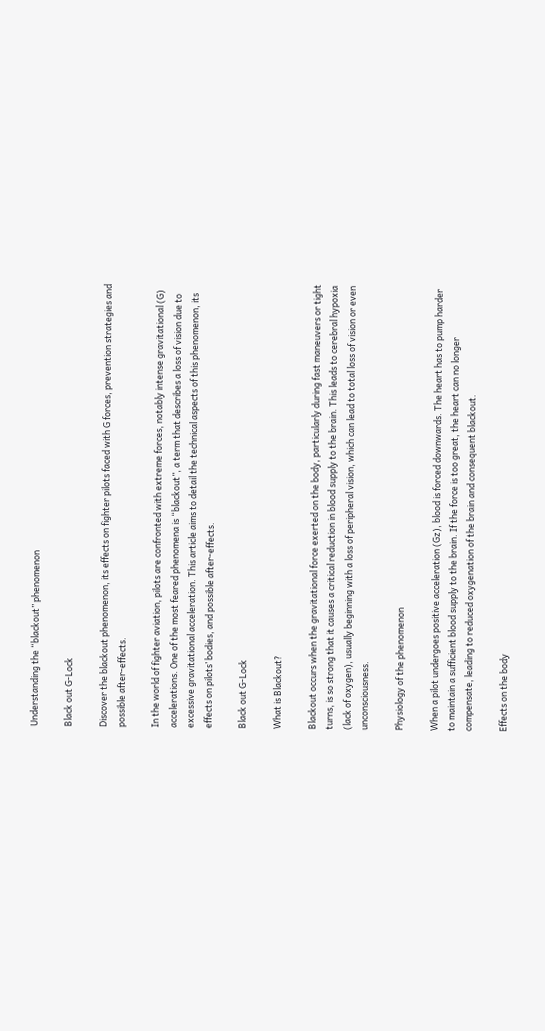Understanding the “blackout” phenomenon

Black out G-Lock

Discover the blackout phenomenon, its effects on fighter pilots faced with G forces, prevention strategies and possible after-effects.

In the world of fighter aviation, pilots are confronted with extreme forces, notably intense gravitational (G) accelerations. One of the most feared phenomena is “blackout”, a term that describes a loss of vision due to excessive gravitational acceleration. This article aims to detail the technical aspects of this phenomenon, its effects on pilots’ bodies, and possible after-effects.

Black out G-Lock

What is Blackout?

Blackout occurs when the gravitational force exerted on the body, particularly during fast maneuvers or tight turns, is so strong that it causes a critical reduction in blood supply to the brain. This leads to cerebral hypoxia (lack of oxygen), usually beginning with a loss of peripheral vision, which can lead to total loss of vision or even unconsciousness.

Physiology of the phenomenon

When a pilot undergoes positive acceleration (Gz), blood is forced downwards. The heart has to pump harder to maintain a sufficient blood supply to the brain. If the force is too great, the heart can no longer compensate, leading to reduced oxygenation of the brain and consequent blackout.

Effects on the body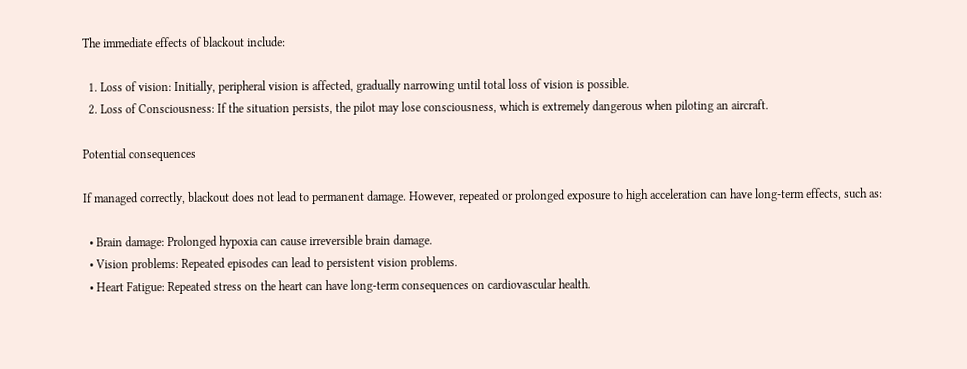The immediate effects of blackout include:

  1. Loss of vision: Initially, peripheral vision is affected, gradually narrowing until total loss of vision is possible.
  2. Loss of Consciousness: If the situation persists, the pilot may lose consciousness, which is extremely dangerous when piloting an aircraft.

Potential consequences

If managed correctly, blackout does not lead to permanent damage. However, repeated or prolonged exposure to high acceleration can have long-term effects, such as:

  • Brain damage: Prolonged hypoxia can cause irreversible brain damage.
  • Vision problems: Repeated episodes can lead to persistent vision problems.
  • Heart Fatigue: Repeated stress on the heart can have long-term consequences on cardiovascular health.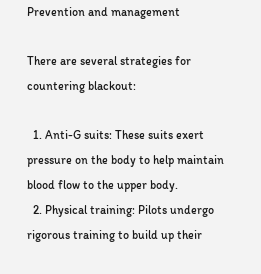Prevention and management

There are several strategies for countering blackout:

  1. Anti-G suits: These suits exert pressure on the body to help maintain blood flow to the upper body.
  2. Physical training: Pilots undergo rigorous training to build up their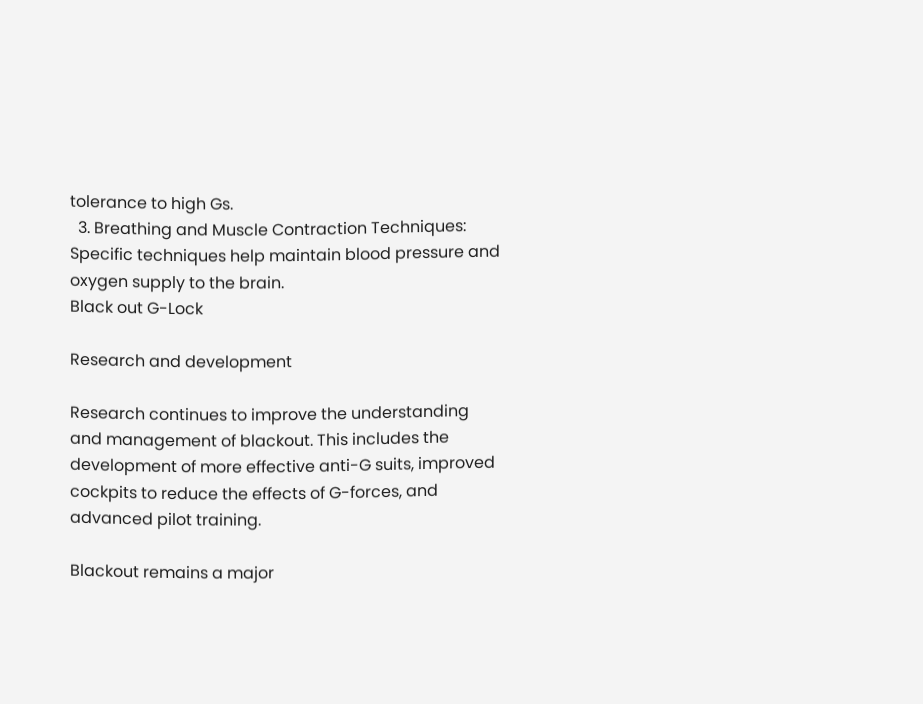tolerance to high Gs.
  3. Breathing and Muscle Contraction Techniques: Specific techniques help maintain blood pressure and oxygen supply to the brain.
Black out G-Lock

Research and development

Research continues to improve the understanding and management of blackout. This includes the development of more effective anti-G suits, improved cockpits to reduce the effects of G-forces, and advanced pilot training.

Blackout remains a major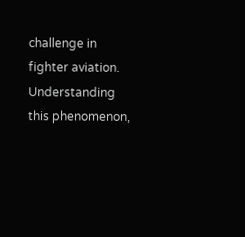challenge in fighter aviation. Understanding this phenomenon,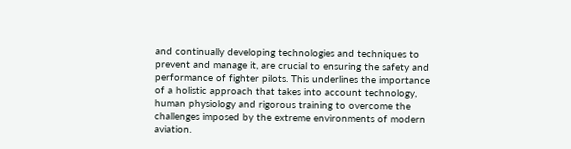and continually developing technologies and techniques to prevent and manage it, are crucial to ensuring the safety and performance of fighter pilots. This underlines the importance of a holistic approach that takes into account technology, human physiology and rigorous training to overcome the challenges imposed by the extreme environments of modern aviation.